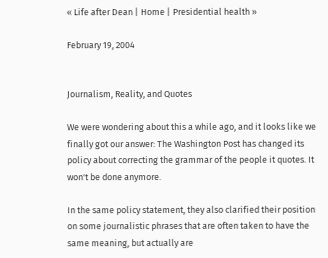« Life after Dean | Home | Presidential health »

February 19, 2004


Journalism, Reality, and Quotes

We were wondering about this a while ago, and it looks like we finally got our answer: The Washington Post has changed its policy about correcting the grammar of the people it quotes. It won't be done anymore.

In the same policy statement, they also clarified their position on some journalistic phrases that are often taken to have the same meaning, but actually are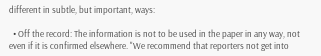different in subtle, but important, ways:

  • Off the record: The information is not to be used in the paper in any way, not even if it is confirmed elsewhere. "We recommend that reporters not get into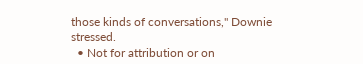those kinds of conversations," Downie stressed.
  • Not for attribution or on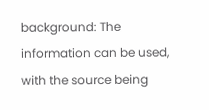background: The information can be used, with the source being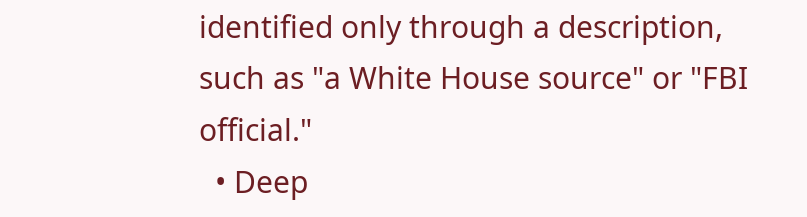identified only through a description, such as "a White House source" or "FBI official."
  • Deep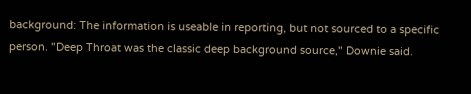background: The information is useable in reporting, but not sourced to a specific person. "Deep Throat was the classic deep background source," Downie said.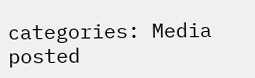categories: Media
posted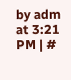by adm at 3:21 PM | #